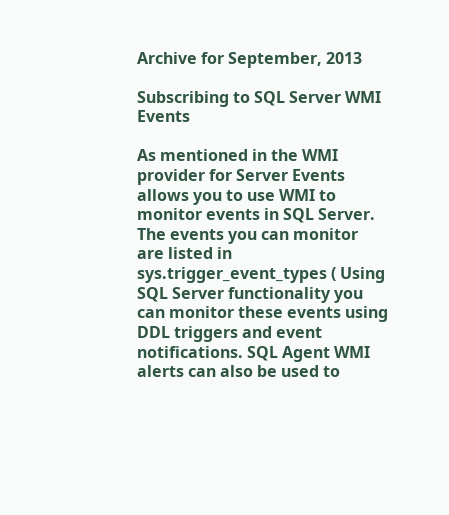Archive for September, 2013

Subscribing to SQL Server WMI Events

As mentioned in the WMI provider for Server Events allows you to use WMI to monitor events in SQL Server. The events you can monitor are listed in sys.trigger_event_types ( Using SQL Server functionality you can monitor these events using DDL triggers and event notifications. SQL Agent WMI alerts can also be used to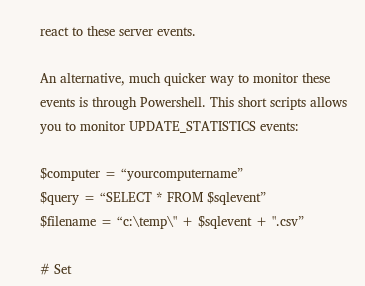react to these server events.

An alternative, much quicker way to monitor these events is through Powershell. This short scripts allows you to monitor UPDATE_STATISTICS events:

$computer = “yourcomputername”
$query = “SELECT * FROM $sqlevent”
$filename = “c:\temp\" + $sqlevent + ".csv”

# Set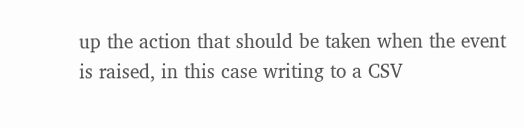up the action that should be taken when the event is raised, in this case writing to a CSV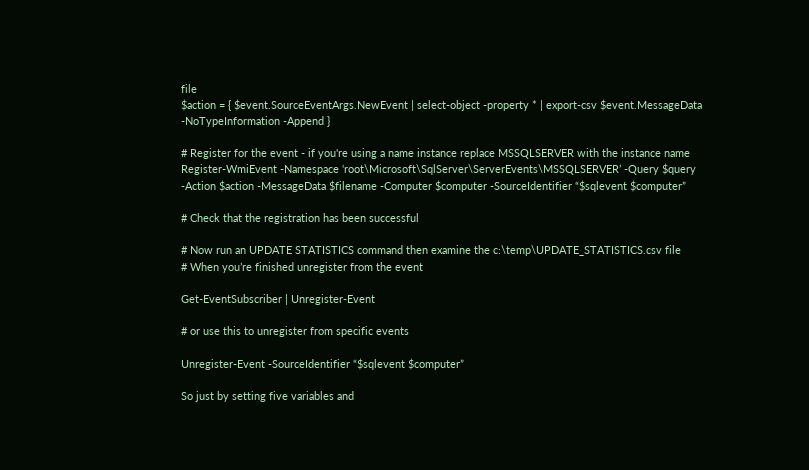file
$action = { $event.SourceEventArgs.NewEvent | select-object -property * | export-csv $event.MessageData -NoTypeInformation -Append }

# Register for the event - if you're using a name instance replace MSSQLSERVER with the instance name
Register-WmiEvent -Namespace ‘root\Microsoft\SqlServer\ServerEvents\MSSQLSERVER’ -Query $query -Action $action -MessageData $filename -Computer $computer -SourceIdentifier “$sqlevent $computer”

# Check that the registration has been successful

# Now run an UPDATE STATISTICS command then examine the c:\temp\UPDATE_STATISTICS.csv file
# When you’re finished unregister from the event

Get-EventSubscriber | Unregister-Event

# or use this to unregister from specific events

Unregister-Event -SourceIdentifier “$sqlevent $computer”

So just by setting five variables and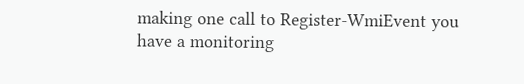making one call to Register-WmiEvent you have a monitoring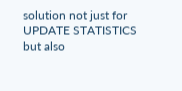solution not just for UPDATE STATISTICS but also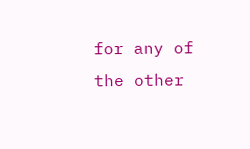for any of the other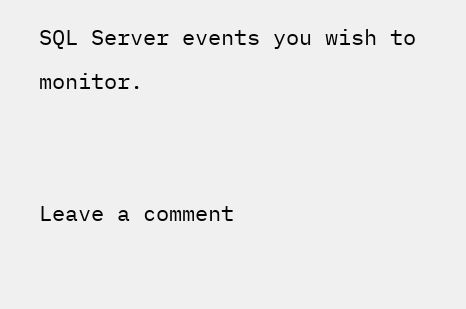SQL Server events you wish to monitor.


Leave a comment